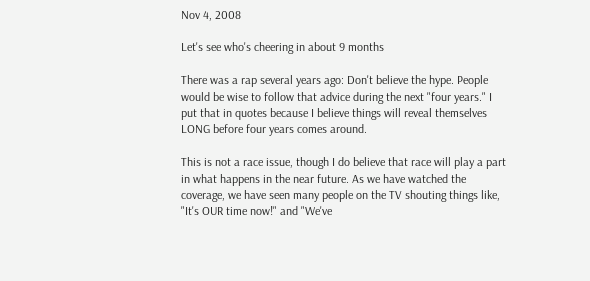Nov 4, 2008

Let's see who's cheering in about 9 months

There was a rap several years ago: Don't believe the hype. People would be wise to follow that advice during the next "four years." I put that in quotes because I believe things will reveal themselves LONG before four years comes around.

This is not a race issue, though I do believe that race will play a part in what happens in the near future. As we have watched the coverage, we have seen many people on the TV shouting things like, "It's OUR time now!" and "We've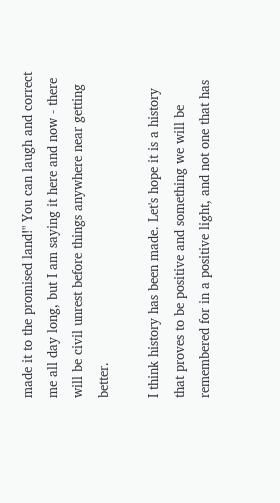made it to the promised land!" You can laugh and correct me all day long, but I am saying it here and now - there will be civil unrest before things anywhere near getting better.

I think history has been made. Let's hope it is a history that proves to be positive and something we will be remembered for in a positive light, and not one that has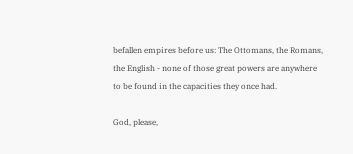befallen empires before us: The Ottomans, the Romans, the English - none of those great powers are anywhere to be found in the capacities they once had.

God, please,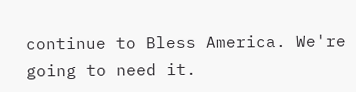continue to Bless America. We're going to need it.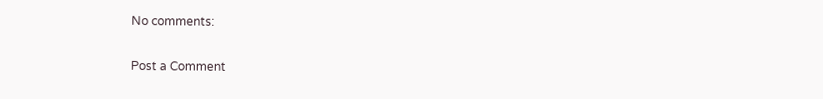No comments:

Post a Comment